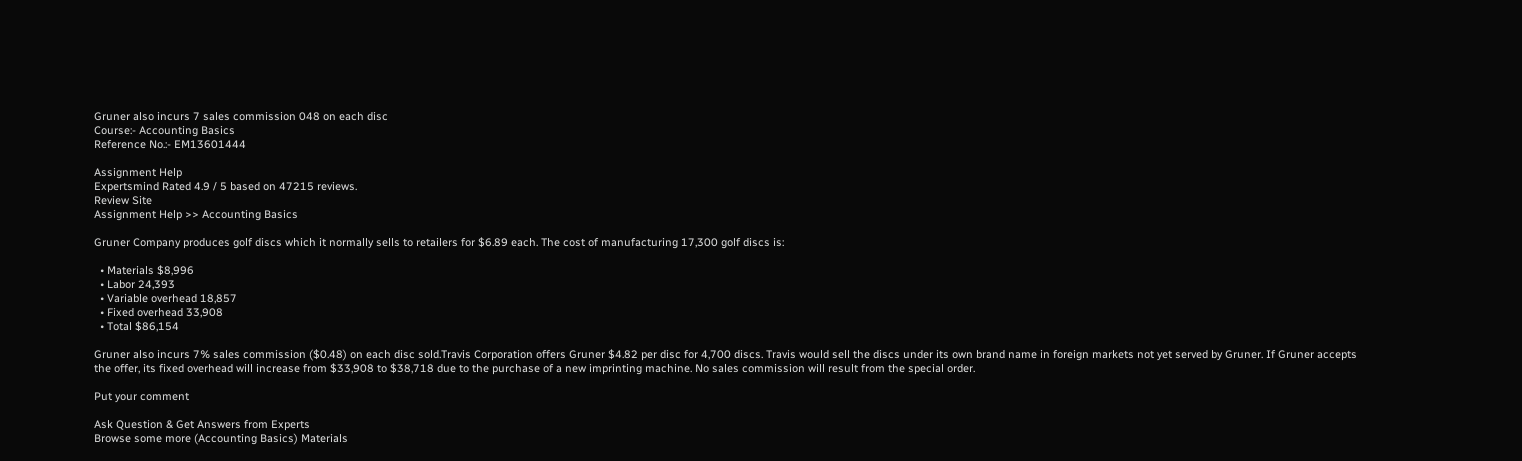Gruner also incurs 7 sales commission 048 on each disc
Course:- Accounting Basics
Reference No.:- EM13601444

Assignment Help
Expertsmind Rated 4.9 / 5 based on 47215 reviews.
Review Site
Assignment Help >> Accounting Basics

Gruner Company produces golf discs which it normally sells to retailers for $6.89 each. The cost of manufacturing 17,300 golf discs is:

  • Materials $8,996
  • Labor 24,393
  • Variable overhead 18,857
  • Fixed overhead 33,908
  • Total $86,154

Gruner also incurs 7% sales commission ($0.48) on each disc sold.Travis Corporation offers Gruner $4.82 per disc for 4,700 discs. Travis would sell the discs under its own brand name in foreign markets not yet served by Gruner. If Gruner accepts the offer, its fixed overhead will increase from $33,908 to $38,718 due to the purchase of a new imprinting machine. No sales commission will result from the special order.

Put your comment

Ask Question & Get Answers from Experts
Browse some more (Accounting Basics) Materials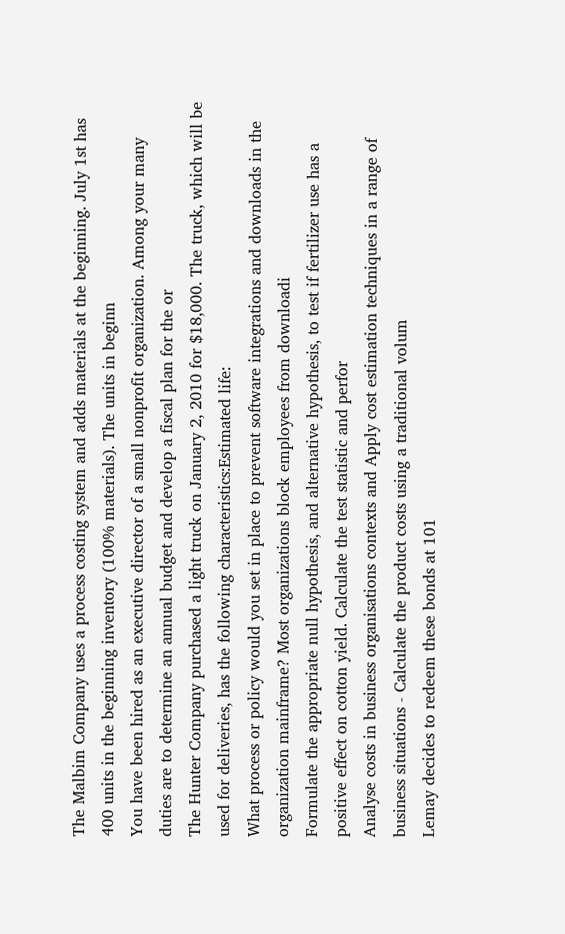The Malbim Company uses a process costing system and adds materials at the beginning. July 1st has 400 units in the beginning inventory (100% materials). The units in beginn
You have been hired as an executive director of a small nonprofit organization. Among your many duties are to determine an annual budget and develop a fiscal plan for the or
The Hunter Company purchased a light truck on January 2, 2010 for $18,000. The truck, which will be used for deliveries, has the following characteristics:Estimated life:
What process or policy would you set in place to prevent software integrations and downloads in the organization mainframe? Most organizations block employees from downloadi
Formulate the appropriate null hypothesis, and alternative hypothesis, to test if fertilizer use has a positive effect on cotton yield. Calculate the test statistic and perfor
Analyse costs in business organisations contexts and Apply cost estimation techniques in a range of business situations - Calculate the product costs using a traditional volum
Lemay decides to redeem these bonds at 101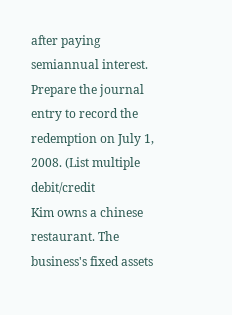after paying semiannual interest. Prepare the journal entry to record the redemption on July 1, 2008. (List multiple debit/credit
Kim owns a chinese restaurant. The business's fixed assets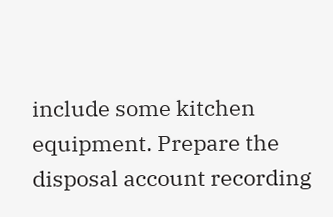include some kitchen equipment. Prepare the disposal account recording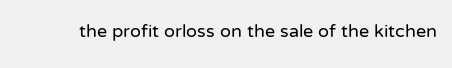the profit orloss on the sale of the kitchen